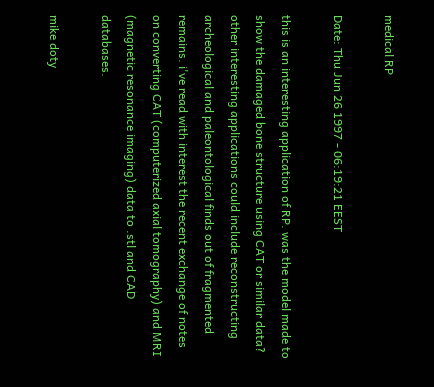medical RP

Date: Thu Jun 26 1997 - 06:19:21 EEST

this is an interesting application of RP. was the model made to show the damaged bone structure using CAT or similar data? other interesting applications could include reconstructing archeological and paleontological finds out of fragmented remains. i've read with interest the recent exchange of notes on converting CAT (computerized axial tomography) and MRI (magnetic resonance imaging) data to .stl and CAD databases.

mike doty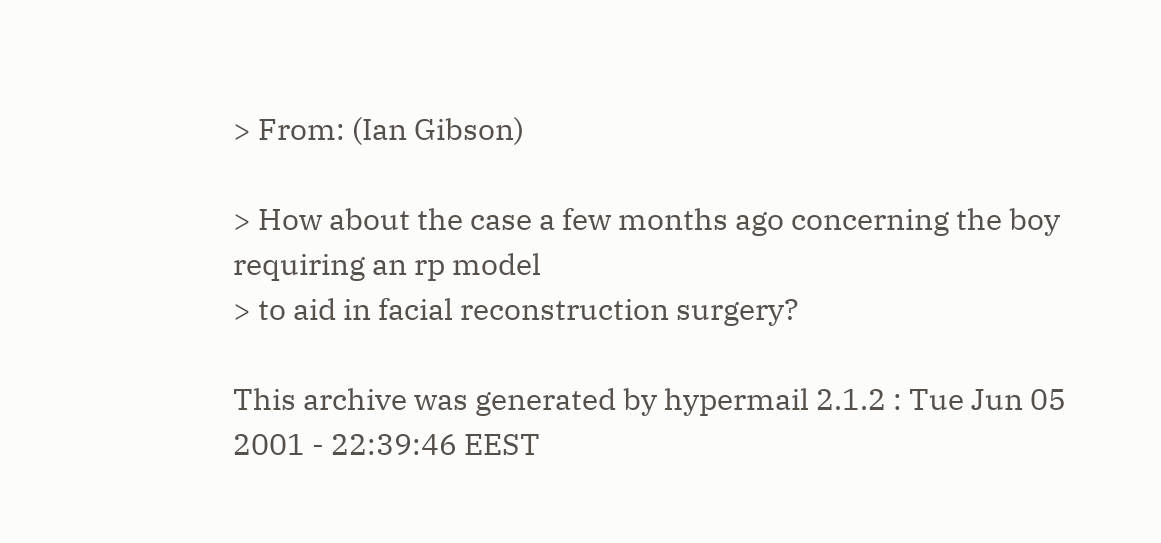> From: (Ian Gibson)

> How about the case a few months ago concerning the boy requiring an rp model
> to aid in facial reconstruction surgery?

This archive was generated by hypermail 2.1.2 : Tue Jun 05 2001 - 22:39:46 EEST